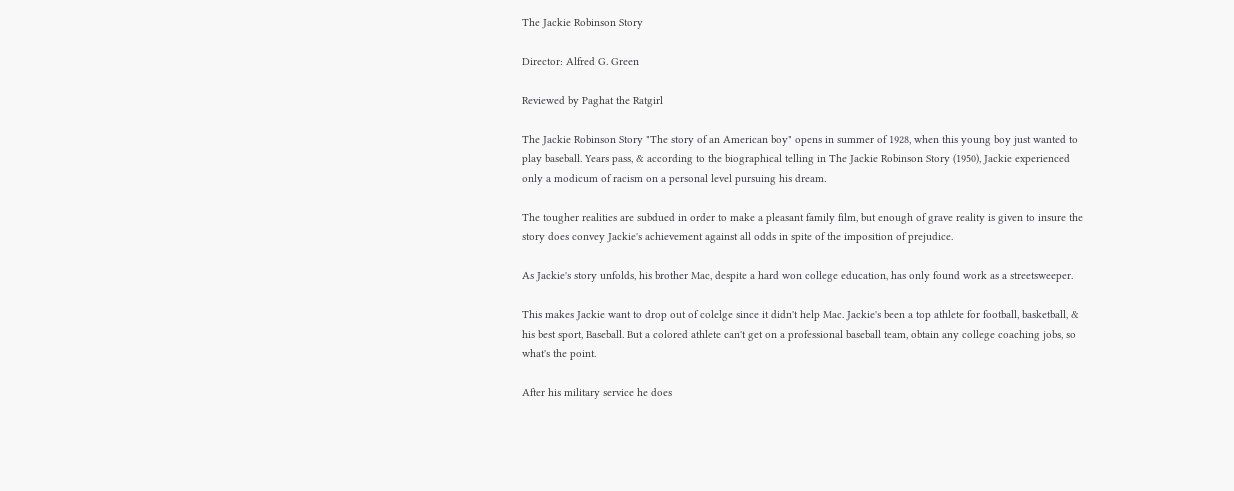The Jackie Robinson Story

Director: Alfred G. Green

Reviewed by Paghat the Ratgirl

The Jackie Robinson Story "The story of an American boy" opens in summer of 1928, when this young boy just wanted to play baseball. Years pass, & according to the biographical telling in The Jackie Robinson Story (1950), Jackie experienced only a modicum of racism on a personal level pursuing his dream.

The tougher realities are subdued in order to make a pleasant family film, but enough of grave reality is given to insure the story does convey Jackie's achievement against all odds in spite of the imposition of prejudice.

As Jackie's story unfolds, his brother Mac, despite a hard won college education, has only found work as a streetsweeper.

This makes Jackie want to drop out of colelge since it didn't help Mac. Jackie's been a top athlete for football, basketball, & his best sport, Baseball. But a colored athlete can't get on a professional baseball team, obtain any college coaching jobs, so what's the point.

After his military service he does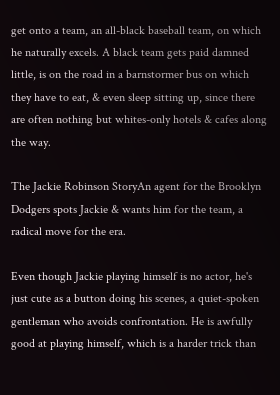get onto a team, an all-black baseball team, on which he naturally excels. A black team gets paid damned little, is on the road in a barnstormer bus on which they have to eat, & even sleep sitting up, since there are often nothing but whites-only hotels & cafes along the way.

The Jackie Robinson StoryAn agent for the Brooklyn Dodgers spots Jackie & wants him for the team, a radical move for the era.

Even though Jackie playing himself is no actor, he's just cute as a button doing his scenes, a quiet-spoken gentleman who avoids confrontation. He is awfully good at playing himself, which is a harder trick than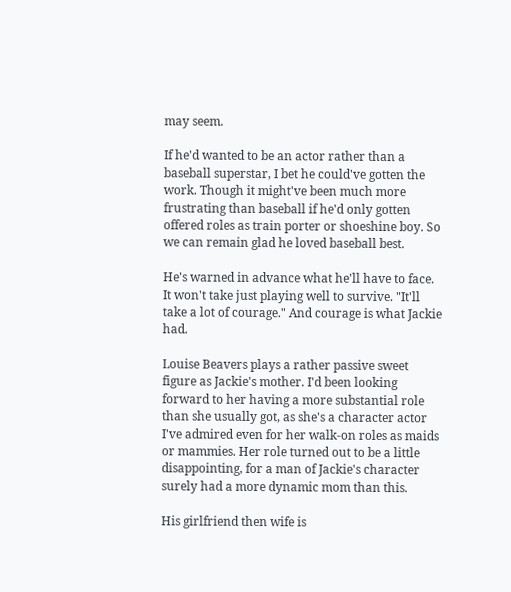may seem.

If he'd wanted to be an actor rather than a baseball superstar, I bet he could've gotten the work. Though it might've been much more frustrating than baseball if he'd only gotten offered roles as train porter or shoeshine boy. So we can remain glad he loved baseball best.

He's warned in advance what he'll have to face. It won't take just playing well to survive. "It'll take a lot of courage." And courage is what Jackie had.

Louise Beavers plays a rather passive sweet figure as Jackie's mother. I'd been looking forward to her having a more substantial role than she usually got, as she's a character actor I've admired even for her walk-on roles as maids or mammies. Her role turned out to be a little disappointing, for a man of Jackie's character surely had a more dynamic mom than this.

His girlfriend then wife is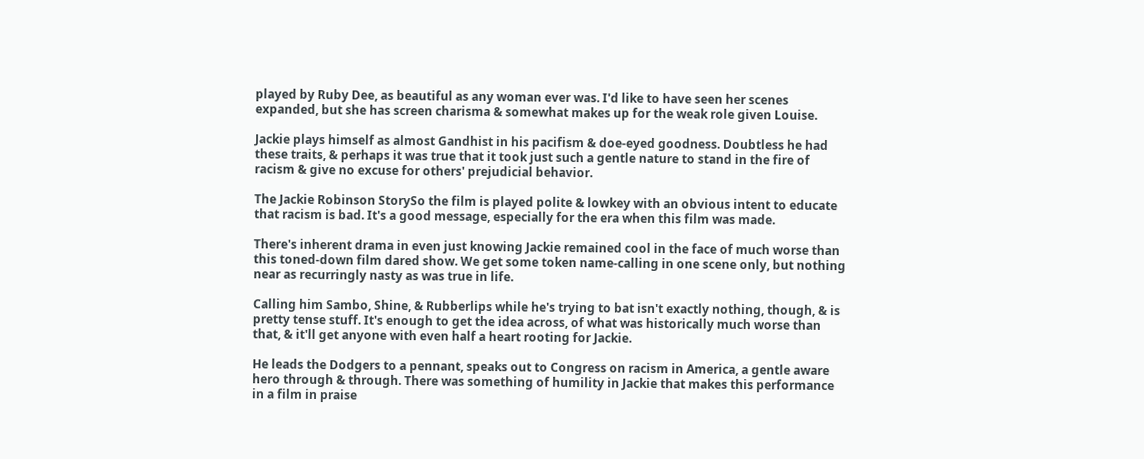played by Ruby Dee, as beautiful as any woman ever was. I'd like to have seen her scenes expanded, but she has screen charisma & somewhat makes up for the weak role given Louise.

Jackie plays himself as almost Gandhist in his pacifism & doe-eyed goodness. Doubtless he had these traits, & perhaps it was true that it took just such a gentle nature to stand in the fire of racism & give no excuse for others' prejudicial behavior.

The Jackie Robinson StorySo the film is played polite & lowkey with an obvious intent to educate that racism is bad. It's a good message, especially for the era when this film was made.

There's inherent drama in even just knowing Jackie remained cool in the face of much worse than this toned-down film dared show. We get some token name-calling in one scene only, but nothing near as recurringly nasty as was true in life.

Calling him Sambo, Shine, & Rubberlips while he's trying to bat isn't exactly nothing, though, & is pretty tense stuff. It's enough to get the idea across, of what was historically much worse than that, & it'll get anyone with even half a heart rooting for Jackie.

He leads the Dodgers to a pennant, speaks out to Congress on racism in America, a gentle aware hero through & through. There was something of humility in Jackie that makes this performance in a film in praise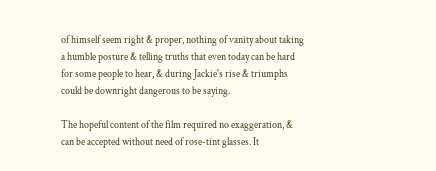of himself seem right & proper, nothing of vanity about taking a humble posture & telling truths that even today can be hard for some people to hear, & during Jackie's rise & triumphs could be downright dangerous to be saying.

The hopeful content of the film required no exaggeration, & can be accepted without need of rose-tint glasses. It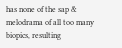has none of the sap & melodrama of all too many biopics, resulting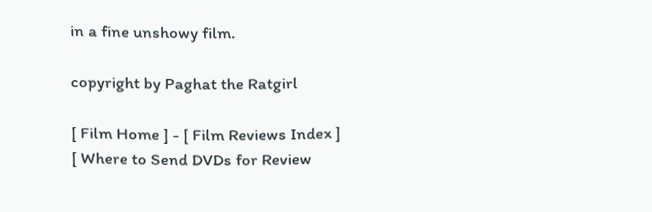in a fine unshowy film.

copyright by Paghat the Ratgirl

[ Film Home ] - [ Film Reviews Index ]
[ Where to Send DVDs for Review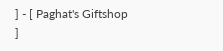] - [ Paghat's Giftshop ]